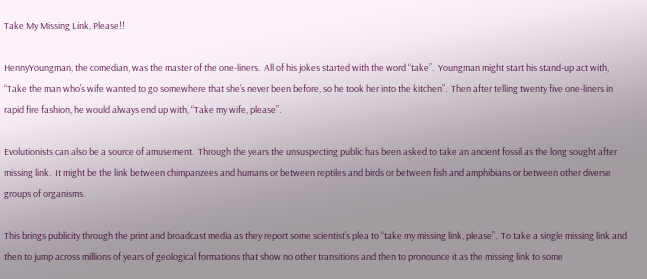Take My Missing Link, Please!!

HennyYoungman, the comedian, was the master of the one-liners.  All of his jokes started with the word “take”.  Youngman might start his stand-up act with, “Take the man who’s wife wanted to go somewhere that she’s never been before, so he took her into the kitchen”.  Then after telling twenty five one-liners in rapid fire fashion, he would always end up with, “Take my wife, please”.

Evolutionists can also be a source of amusement.  Through the years the unsuspecting public has been asked to take an ancient fossil as the long sought after missing link.  It might be the link between chimpanzees and humans or between reptiles and birds or between fish and amphibians or between other diverse groups of organisms.

This brings publicity through the print and broadcast media as they report some scientist’s plea to “take my missing link, please”.  To take a single missing link and then to jump across millions of years of geological formations that show no other transitions and then to pronounce it as the missing link to some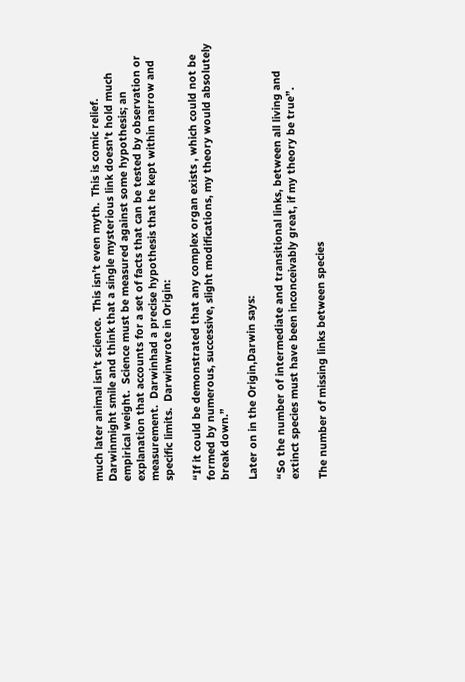much later animal isn’t science.  This isn’t even myth.  This is comic relief.  Darwinmight smile and think that a single mysterious link doesn’t hold much empirical weight.  Science must be measured against some hypothesis; an explanation that accounts for a set of facts that can be tested by observation or measurement.  Darwinhad a precise hypothesis that he kept within narrow and specific limits.  Darwinwrote in Origin:

“If it could be demonstrated that any complex organ exists , which could not be formed by numerous, successive, slight modifications, my theory would absolutely break down.”

Later on in the Origin,Darwin says:

“So the number of intermediate and transitional links, between all living and extinct species must have been inconceivably great, if my theory be true”.

The number of missing links between species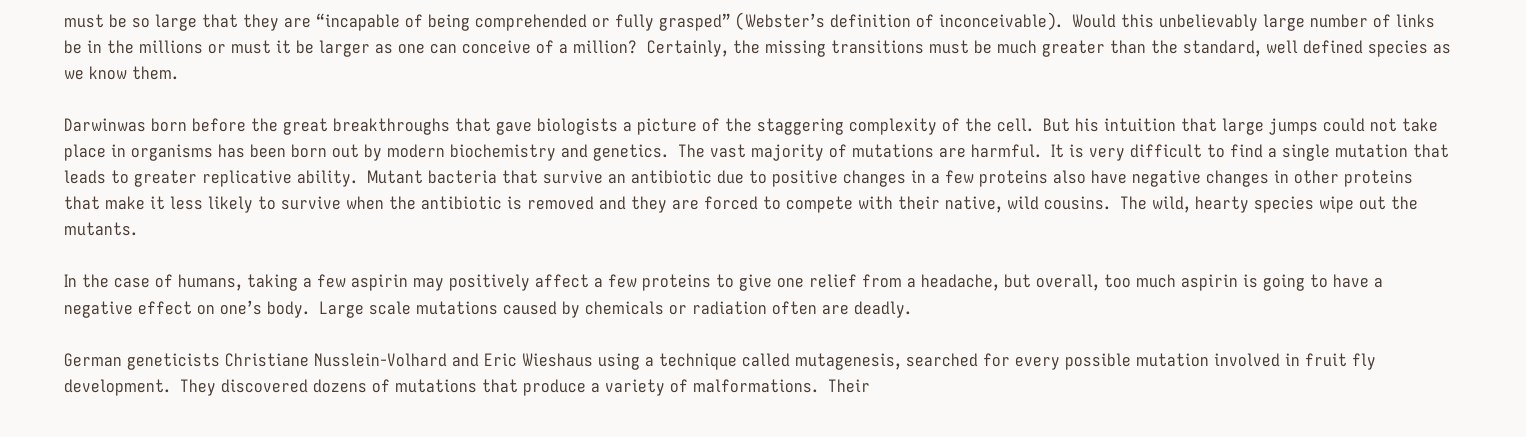must be so large that they are “incapable of being comprehended or fully grasped” (Webster’s definition of inconceivable).  Would this unbelievably large number of links be in the millions or must it be larger as one can conceive of a million?  Certainly, the missing transitions must be much greater than the standard, well defined species as we know them.

Darwinwas born before the great breakthroughs that gave biologists a picture of the staggering complexity of the cell.  But his intuition that large jumps could not take place in organisms has been born out by modern biochemistry and genetics.  The vast majority of mutations are harmful.  It is very difficult to find a single mutation that leads to greater replicative ability.  Mutant bacteria that survive an antibiotic due to positive changes in a few proteins also have negative changes in other proteins that make it less likely to survive when the antibiotic is removed and they are forced to compete with their native, wild cousins.  The wild, hearty species wipe out the mutants.

In the case of humans, taking a few aspirin may positively affect a few proteins to give one relief from a headache, but overall, too much aspirin is going to have a negative effect on one’s body.  Large scale mutations caused by chemicals or radiation often are deadly.

German geneticists Christiane Nusslein-Volhard and Eric Wieshaus using a technique called mutagenesis, searched for every possible mutation involved in fruit fly development.  They discovered dozens of mutations that produce a variety of malformations.  Their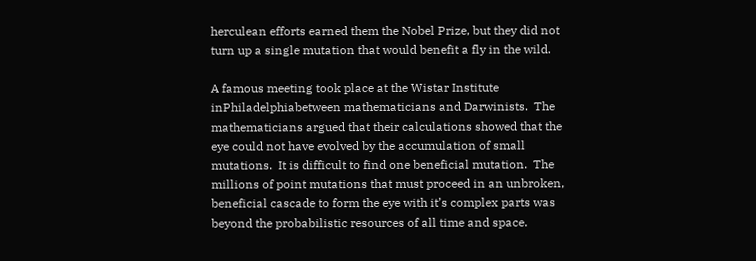herculean efforts earned them the Nobel Prize, but they did not turn up a single mutation that would benefit a fly in the wild.

A famous meeting took place at the Wistar Institute inPhiladelphiabetween mathematicians and Darwinists.  The mathematicians argued that their calculations showed that the eye could not have evolved by the accumulation of small mutations.  It is difficult to find one beneficial mutation.  The millions of point mutations that must proceed in an unbroken, beneficial cascade to form the eye with it’s complex parts was beyond the probabilistic resources of all time and space.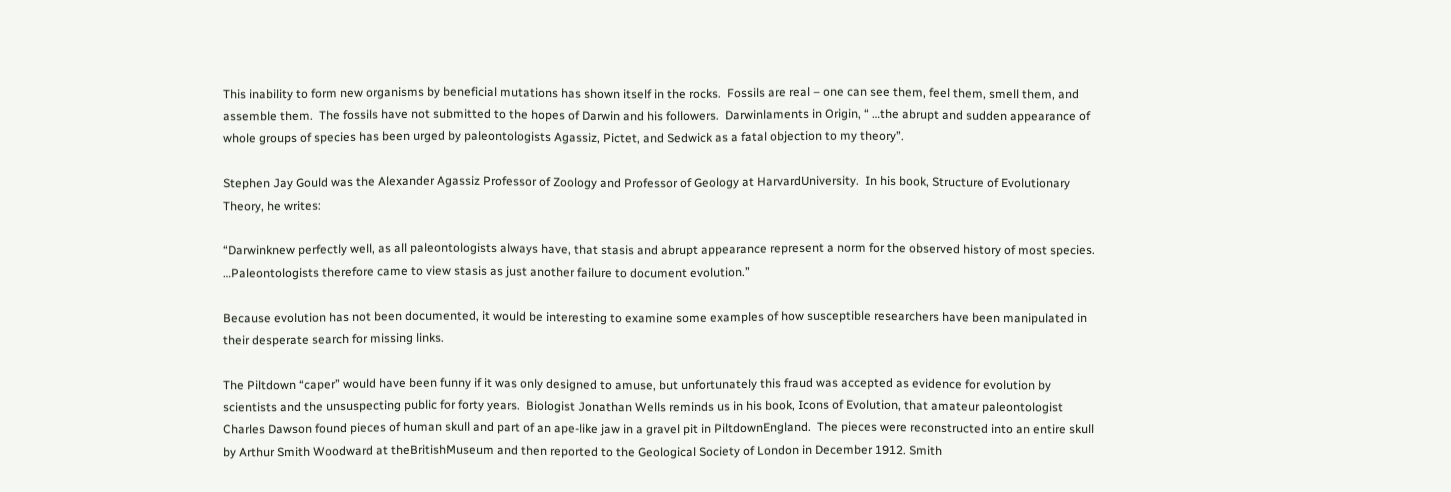This inability to form new organisms by beneficial mutations has shown itself in the rocks.  Fossils are real – one can see them, feel them, smell them, and assemble them.  The fossils have not submitted to the hopes of Darwin and his followers.  Darwinlaments in Origin, “ …the abrupt and sudden appearance of whole groups of species has been urged by paleontologists Agassiz, Pictet, and Sedwick as a fatal objection to my theory”.

Stephen Jay Gould was the Alexander Agassiz Professor of Zoology and Professor of Geology at HarvardUniversity.  In his book, Structure of Evolutionary Theory, he writes:

“Darwinknew perfectly well, as all paleontologists always have, that stasis and abrupt appearance represent a norm for the observed history of most species.   …Paleontologists therefore came to view stasis as just another failure to document evolution.”

Because evolution has not been documented, it would be interesting to examine some examples of how susceptible researchers have been manipulated in their desperate search for missing links.

The Piltdown “caper” would have been funny if it was only designed to amuse, but unfortunately this fraud was accepted as evidence for evolution by scientists and the unsuspecting public for forty years.  Biologist Jonathan Wells reminds us in his book, Icons of Evolution, that amateur paleontologist Charles Dawson found pieces of human skull and part of an ape-like jaw in a gravel pit in PiltdownEngland.  The pieces were reconstructed into an entire skull by Arthur Smith Woodward at theBritishMuseum and then reported to the Geological Society of London in December 1912. Smith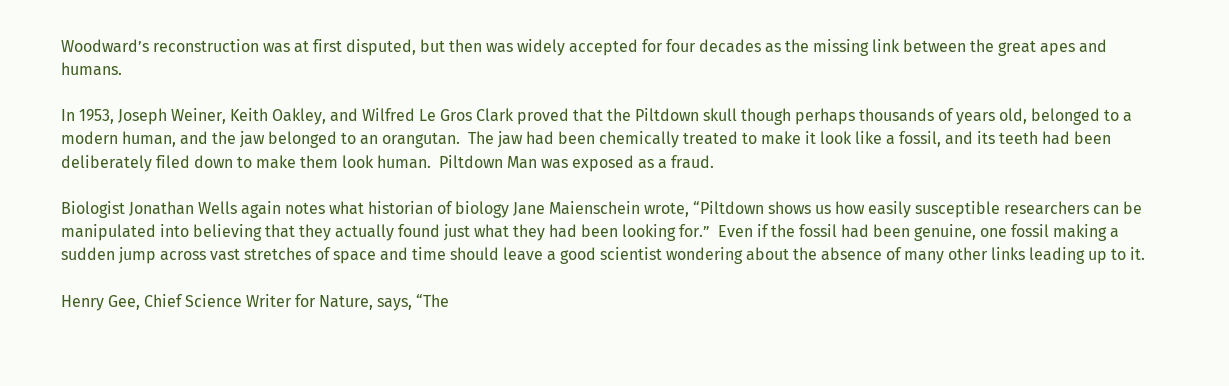Woodward’s reconstruction was at first disputed, but then was widely accepted for four decades as the missing link between the great apes and humans.

In 1953, Joseph Weiner, Keith Oakley, and Wilfred Le Gros Clark proved that the Piltdown skull though perhaps thousands of years old, belonged to a modern human, and the jaw belonged to an orangutan.  The jaw had been chemically treated to make it look like a fossil, and its teeth had been deliberately filed down to make them look human.  Piltdown Man was exposed as a fraud.

Biologist Jonathan Wells again notes what historian of biology Jane Maienschein wrote, “Piltdown shows us how easily susceptible researchers can be manipulated into believing that they actually found just what they had been looking for.”  Even if the fossil had been genuine, one fossil making a sudden jump across vast stretches of space and time should leave a good scientist wondering about the absence of many other links leading up to it.

Henry Gee, Chief Science Writer for Nature, says, “The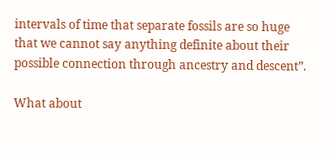intervals of time that separate fossils are so huge that we cannot say anything definite about their possible connection through ancestry and descent”.

What about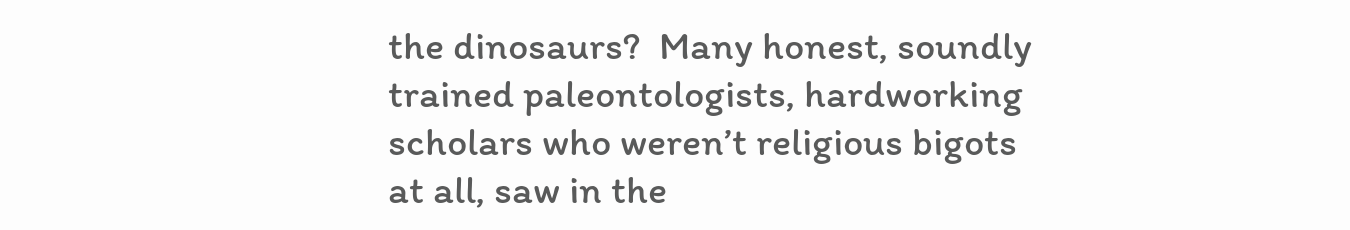the dinosaurs?  Many honest, soundly trained paleontologists, hardworking scholars who weren’t religious bigots at all, saw in the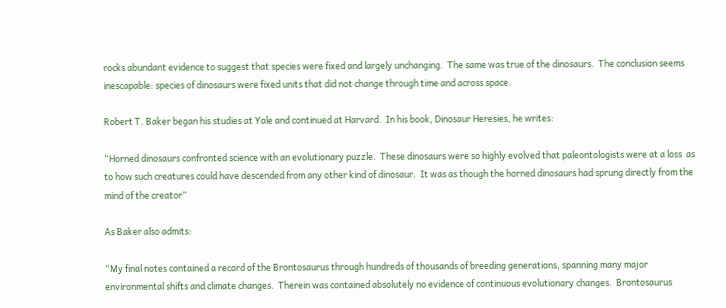rocks abundant evidence to suggest that species were fixed and largely unchanging.  The same was true of the dinosaurs.  The conclusion seems inescapable: species of dinosaurs were fixed units that did not change through time and across space.

Robert T. Baker began his studies at Yale and continued at Harvard.  In his book, Dinosaur Heresies, he writes:

“Horned dinosaurs confronted science with an evolutionary puzzle.  These dinosaurs were so highly evolved that paleontologists were at a loss  as to how such creatures could have descended from any other kind of dinosaur.  It was as though the horned dinosaurs had sprung directly from the mind of the creator”

As Baker also admits:

“My final notes contained a record of the Brontosaurus through hundreds of thousands of breeding generations, spanning many major environmental shifts and climate changes.  Therein was contained absolutely no evidence of continuous evolutionary changes.  Brontosaurus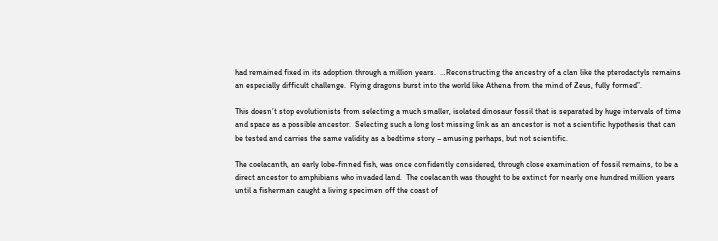had remained fixed in its adoption through a million years.  …Reconstructing the ancestry of a clan like the pterodactyls remains an especially difficult challenge.  Flying dragons burst into the world like Athena from the mind of Zeus, fully formed”.

This doesn’t stop evolutionists from selecting a much smaller, isolated dinosaur fossil that is separated by huge intervals of time and space as a possible ancestor.  Selecting such a long lost missing link as an ancestor is not a scientific hypothesis that can be tested and carries the same validity as a bedtime story – amusing perhaps, but not scientific.

The coelacanth, an early lobe-finned fish, was once confidently considered, through close examination of fossil remains, to be a direct ancestor to amphibians who invaded land.  The coelacanth was thought to be extinct for nearly one hundred million years until a fisherman caught a living specimen off the coast of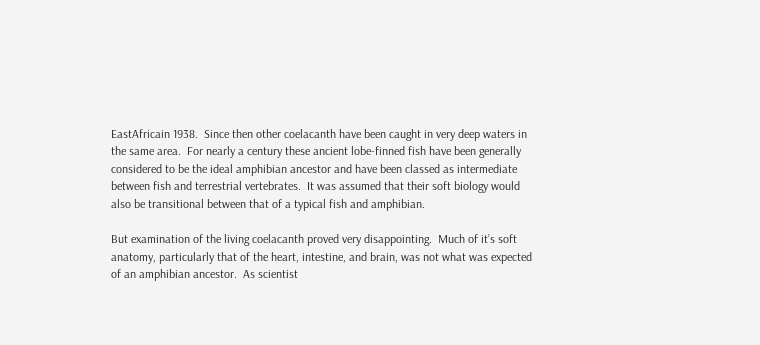EastAfricain 1938.  Since then other coelacanth have been caught in very deep waters in the same area.  For nearly a century these ancient lobe-finned fish have been generally considered to be the ideal amphibian ancestor and have been classed as intermediate between fish and terrestrial vertebrates.  It was assumed that their soft biology would also be transitional between that of a typical fish and amphibian.

But examination of the living coelacanth proved very disappointing.  Much of it’s soft anatomy, particularly that of the heart, intestine, and brain, was not what was expected of an amphibian ancestor.  As scientist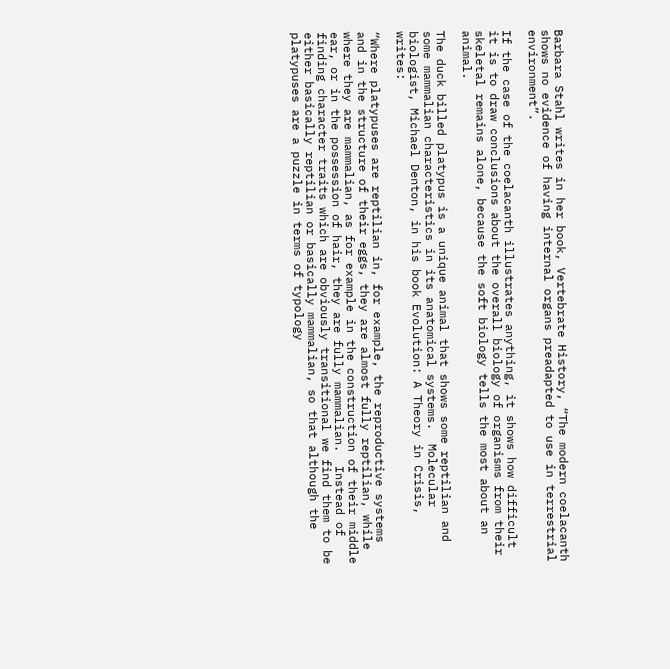Barbara Stahl writes in her book, Vertebrate History, “The modern coelacanth shows no evidence of having internal organs preadapted to use in terrestrial environment”.

If the case of the coelacanth illustrates anything, it shows how difficult it is to draw conclusions about the overall biology of organisms from their skeletal remains alone, because the soft biology tells the most about an animal.

The duck billed platypus is a unique animal that shows some reptilian and some mammalian characteristics in its anatomical systems.  Molecular biologist, Michael Denton, in his book Evolution: A Theory in Crisis, writes:

“Where platypuses are reptilian in, for example, the reproductive systems and in the structure of their eggs, they are almost fully reptilian, while where they are mammalian, as for example in the construction of their middle ear, or in the possession of hair, they are fully mammalian.  Instead of finding character traits which are obviously transitional we find them to be either basically reptilian or basically mammalian, so that although the platypuses are a puzzle in terms of typology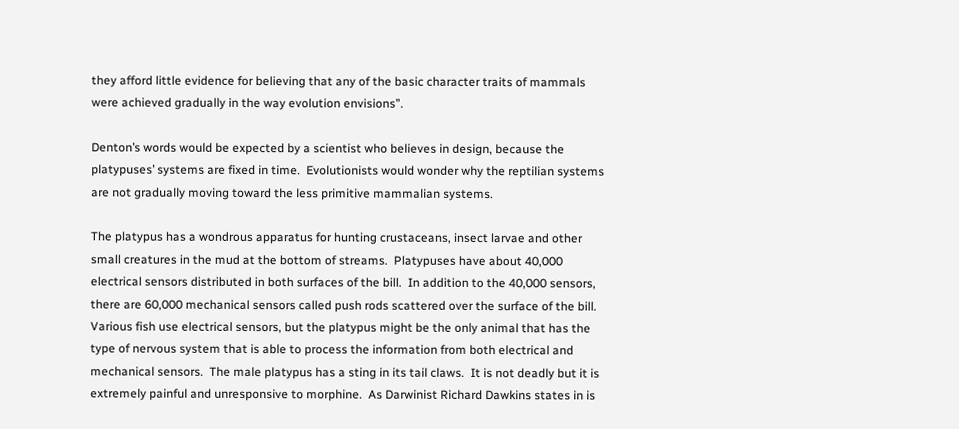they afford little evidence for believing that any of the basic character traits of mammals were achieved gradually in the way evolution envisions”.

Denton’s words would be expected by a scientist who believes in design, because the platypuses’ systems are fixed in time.  Evolutionists would wonder why the reptilian systems are not gradually moving toward the less primitive mammalian systems.

The platypus has a wondrous apparatus for hunting crustaceans, insect larvae and other small creatures in the mud at the bottom of streams.  Platypuses have about 40,000 electrical sensors distributed in both surfaces of the bill.  In addition to the 40,000 sensors, there are 60,000 mechanical sensors called push rods scattered over the surface of the bill.  Various fish use electrical sensors, but the platypus might be the only animal that has the type of nervous system that is able to process the information from both electrical and mechanical sensors.  The male platypus has a sting in its tail claws.  It is not deadly but it is extremely painful and unresponsive to morphine.  As Darwinist Richard Dawkins states in is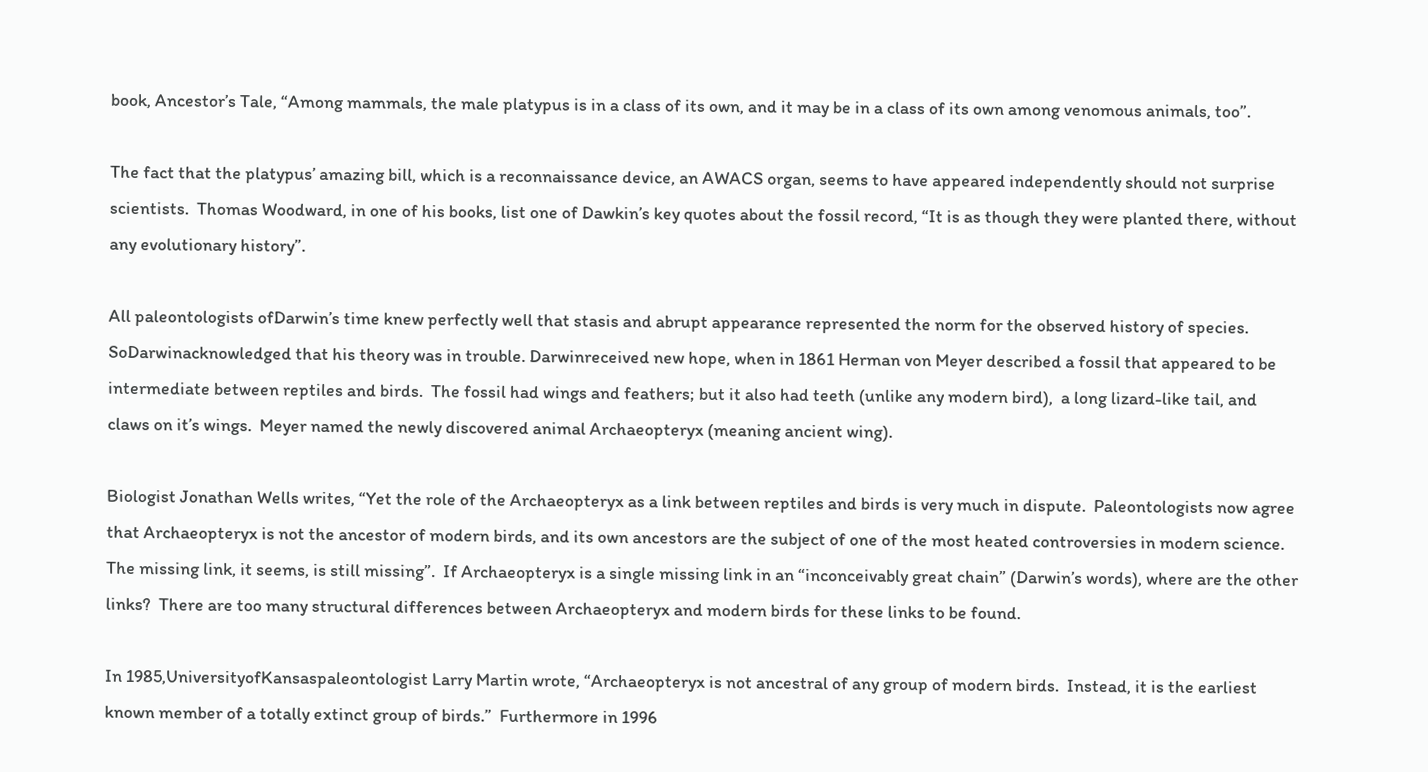book, Ancestor’s Tale, “Among mammals, the male platypus is in a class of its own, and it may be in a class of its own among venomous animals, too”.

The fact that the platypus’ amazing bill, which is a reconnaissance device, an AWACS organ, seems to have appeared independently should not surprise scientists.  Thomas Woodward, in one of his books, list one of Dawkin’s key quotes about the fossil record, “It is as though they were planted there, without any evolutionary history”.

All paleontologists ofDarwin’s time knew perfectly well that stasis and abrupt appearance represented the norm for the observed history of species.  SoDarwinacknowledged that his theory was in trouble. Darwinreceived new hope, when in 1861 Herman von Meyer described a fossil that appeared to be intermediate between reptiles and birds.  The fossil had wings and feathers; but it also had teeth (unlike any modern bird),  a long lizard-like tail, and claws on it’s wings.  Meyer named the newly discovered animal Archaeopteryx (meaning ancient wing).

Biologist Jonathan Wells writes, “Yet the role of the Archaeopteryx as a link between reptiles and birds is very much in dispute.  Paleontologists now agree that Archaeopteryx is not the ancestor of modern birds, and its own ancestors are the subject of one of the most heated controversies in modern science.  The missing link, it seems, is still missing”.  If Archaeopteryx is a single missing link in an “inconceivably great chain” (Darwin’s words), where are the other links?  There are too many structural differences between Archaeopteryx and modern birds for these links to be found.

In 1985,UniversityofKansaspaleontologist Larry Martin wrote, “Archaeopteryx is not ancestral of any group of modern birds.  Instead, it is the earliest known member of a totally extinct group of birds.”  Furthermore in 1996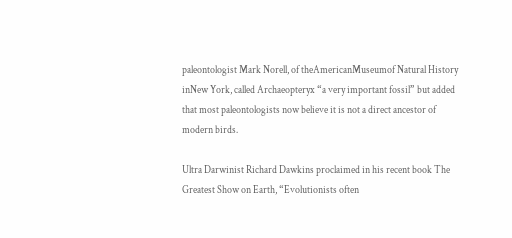paleontologist Mark Norell, of theAmericanMuseumof Natural History inNew York, called Archaeopteryx “a very important fossil” but added that most paleontologists now believe it is not a direct ancestor of modern birds.

Ultra Darwinist Richard Dawkins proclaimed in his recent book The Greatest Show on Earth, “Evolutionists often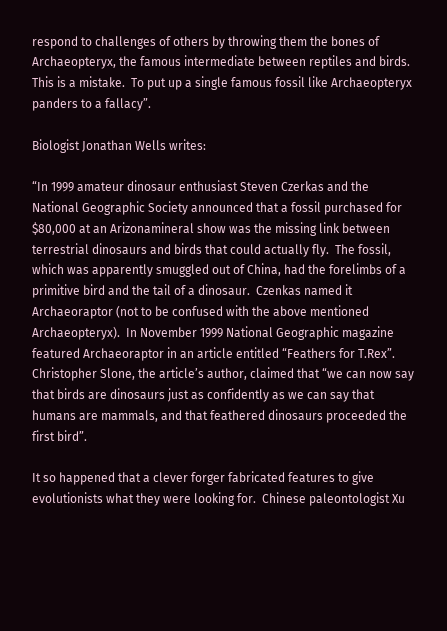respond to challenges of others by throwing them the bones of Archaeopteryx, the famous intermediate between reptiles and birds.  This is a mistake.  To put up a single famous fossil like Archaeopteryx panders to a fallacy”.

Biologist Jonathan Wells writes:

“In 1999 amateur dinosaur enthusiast Steven Czerkas and the National Geographic Society announced that a fossil purchased for $80,000 at an Arizonamineral show was the missing link between terrestrial dinosaurs and birds that could actually fly.  The fossil, which was apparently smuggled out of China, had the forelimbs of a primitive bird and the tail of a dinosaur.  Czenkas named it Archaeoraptor (not to be confused with the above mentioned Archaeopteryx).  In November 1999 National Geographic magazine featured Archaeoraptor in an article entitled “Feathers for T.Rex”.  Christopher Slone, the article’s author, claimed that “we can now say that birds are dinosaurs just as confidently as we can say that humans are mammals, and that feathered dinosaurs proceeded the first bird”.

It so happened that a clever forger fabricated features to give evolutionists what they were looking for.  Chinese paleontologist Xu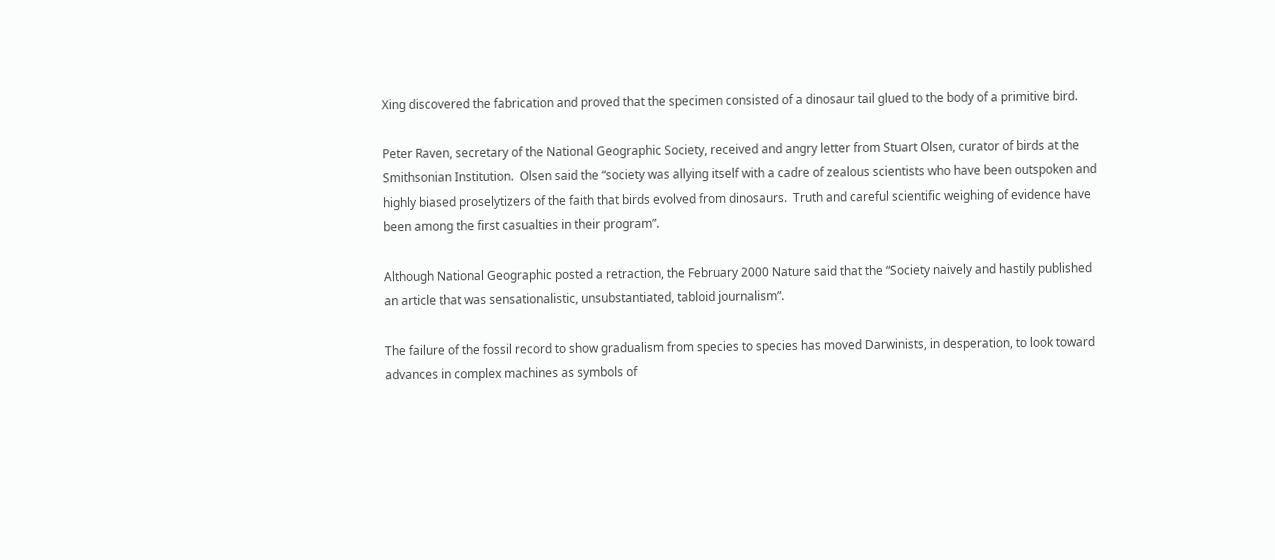Xing discovered the fabrication and proved that the specimen consisted of a dinosaur tail glued to the body of a primitive bird.

Peter Raven, secretary of the National Geographic Society, received and angry letter from Stuart Olsen, curator of birds at the Smithsonian Institution.  Olsen said the “society was allying itself with a cadre of zealous scientists who have been outspoken and highly biased proselytizers of the faith that birds evolved from dinosaurs.  Truth and careful scientific weighing of evidence have been among the first casualties in their program”.

Although National Geographic posted a retraction, the February 2000 Nature said that the “Society naively and hastily published an article that was sensationalistic, unsubstantiated, tabloid journalism”.

The failure of the fossil record to show gradualism from species to species has moved Darwinists, in desperation, to look toward advances in complex machines as symbols of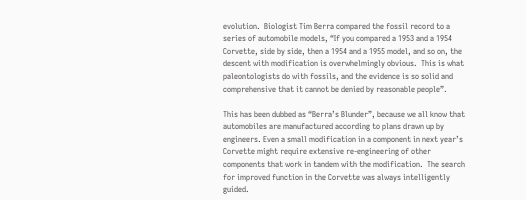evolution.  Biologist Tim Berra compared the fossil record to a series of automobile models, “If you compared a 1953 and a 1954 Corvette, side by side, then a 1954 and a 1955 model, and so on, the descent with modification is overwhelmingly obvious.  This is what paleontologists do with fossils, and the evidence is so solid and comprehensive that it cannot be denied by reasonable people”.

This has been dubbed as “Berra’s Blunder”, because we all know that automobiles are manufactured according to plans drawn up by engineers. Even a small modification in a component in next year’s Corvette might require extensive re-engineering of other components that work in tandem with the modification.  The search for improved function in the Corvette was always intelligently guided.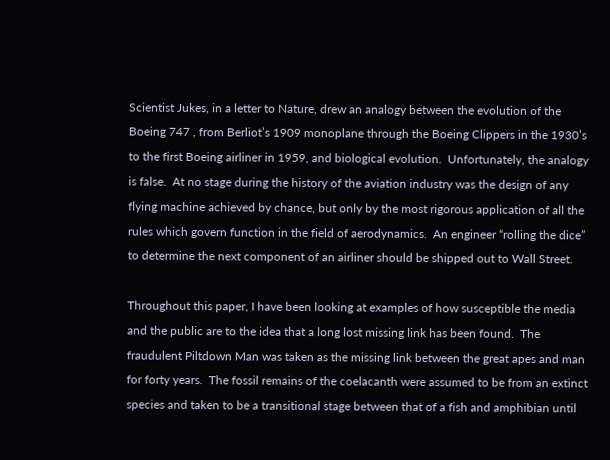Scientist Jukes, in a letter to Nature, drew an analogy between the evolution of the Boeing 747 , from Berliot’s 1909 monoplane through the Boeing Clippers in the 1930’s to the first Boeing airliner in 1959, and biological evolution.  Unfortunately, the analogy is false.  At no stage during the history of the aviation industry was the design of any flying machine achieved by chance, but only by the most rigorous application of all the rules which govern function in the field of aerodynamics.  An engineer “rolling the dice” to determine the next component of an airliner should be shipped out to Wall Street.

Throughout this paper, I have been looking at examples of how susceptible the media and the public are to the idea that a long lost missing link has been found.  The fraudulent Piltdown Man was taken as the missing link between the great apes and man for forty years.  The fossil remains of the coelacanth were assumed to be from an extinct species and taken to be a transitional stage between that of a fish and amphibian until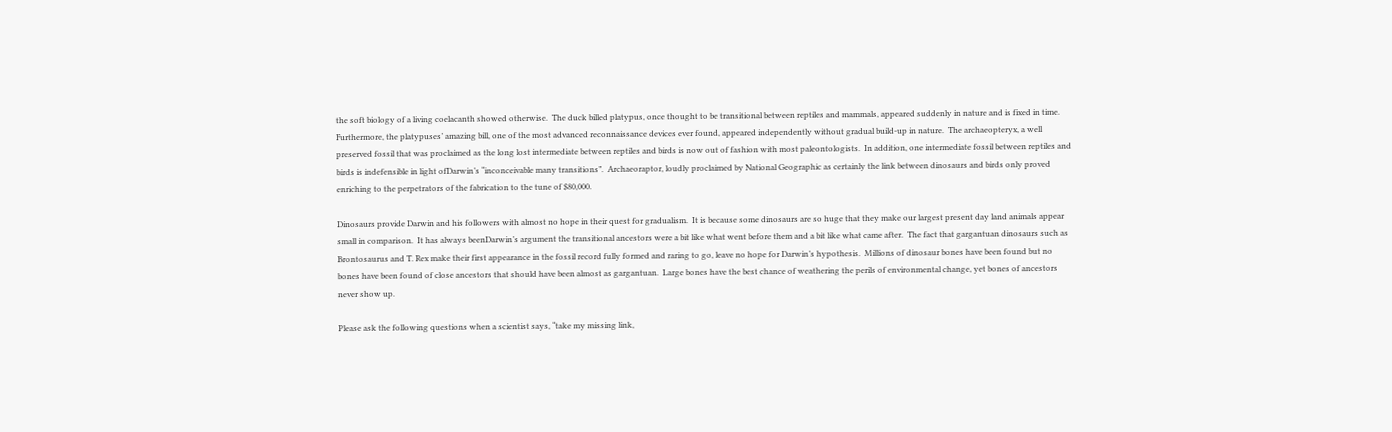the soft biology of a living coelacanth showed otherwise.  The duck billed platypus, once thought to be transitional between reptiles and mammals, appeared suddenly in nature and is fixed in time.  Furthermore, the platypuses’ amazing bill, one of the most advanced reconnaissance devices ever found, appeared independently without gradual build-up in nature.  The archaeopteryx, a well preserved fossil that was proclaimed as the long lost intermediate between reptiles and birds is now out of fashion with most paleontologists.  In addition, one intermediate fossil between reptiles and birds is indefensible in light ofDarwin’s “inconceivable many transitions”.  Archaeoraptor, loudly proclaimed by National Geographic as certainly the link between dinosaurs and birds only proved enriching to the perpetrators of the fabrication to the tune of $80,000.

Dinosaurs provide Darwin and his followers with almost no hope in their quest for gradualism.  It is because some dinosaurs are so huge that they make our largest present day land animals appear small in comparison.  It has always beenDarwin’s argument the transitional ancestors were a bit like what went before them and a bit like what came after.  The fact that gargantuan dinosaurs such as Brontosaurus and T. Rex make their first appearance in the fossil record fully formed and raring to go, leave no hope for Darwin’s hypothesis.  Millions of dinosaur bones have been found but no bones have been found of close ancestors that should have been almost as gargantuan.  Large bones have the best chance of weathering the perils of environmental change, yet bones of ancestors never show up.

Please ask the following questions when a scientist says, “take my missing link,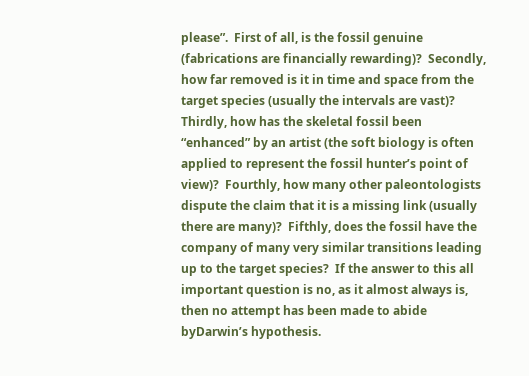please”.  First of all, is the fossil genuine (fabrications are financially rewarding)?  Secondly, how far removed is it in time and space from the target species (usually the intervals are vast)?  Thirdly, how has the skeletal fossil been “enhanced” by an artist (the soft biology is often applied to represent the fossil hunter’s point of view)?  Fourthly, how many other paleontologists dispute the claim that it is a missing link (usually there are many)?  Fifthly, does the fossil have the company of many very similar transitions leading up to the target species?  If the answer to this all important question is no, as it almost always is, then no attempt has been made to abide byDarwin’s hypothesis.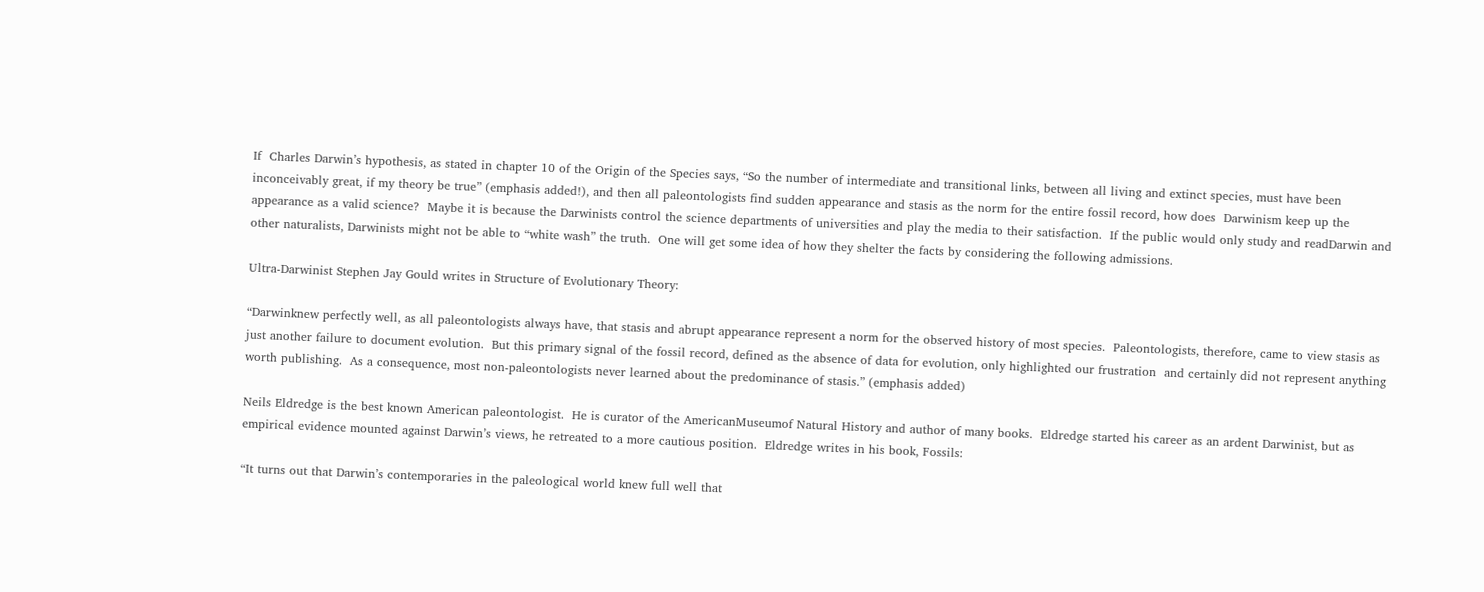If  Charles Darwin’s hypothesis, as stated in chapter 10 of the Origin of the Species says, “So the number of intermediate and transitional links, between all living and extinct species, must have been inconceivably great, if my theory be true” (emphasis added!), and then all paleontologists find sudden appearance and stasis as the norm for the entire fossil record, how does  Darwinism keep up the appearance as a valid science?  Maybe it is because the Darwinists control the science departments of universities and play the media to their satisfaction.  If the public would only study and readDarwin and other naturalists, Darwinists might not be able to “white wash” the truth.  One will get some idea of how they shelter the facts by considering the following admissions.

Ultra-Darwinist Stephen Jay Gould writes in Structure of Evolutionary Theory:

“Darwinknew perfectly well, as all paleontologists always have, that stasis and abrupt appearance represent a norm for the observed history of most species.  Paleontologists, therefore, came to view stasis as just another failure to document evolution.  But this primary signal of the fossil record, defined as the absence of data for evolution, only highlighted our frustration  and certainly did not represent anything worth publishing.  As a consequence, most non-paleontologists never learned about the predominance of stasis.” (emphasis added)

Neils Eldredge is the best known American paleontologist.  He is curator of the AmericanMuseumof Natural History and author of many books.  Eldredge started his career as an ardent Darwinist, but as empirical evidence mounted against Darwin’s views, he retreated to a more cautious position.  Eldredge writes in his book, Fossils:

“It turns out that Darwin’s contemporaries in the paleological world knew full well that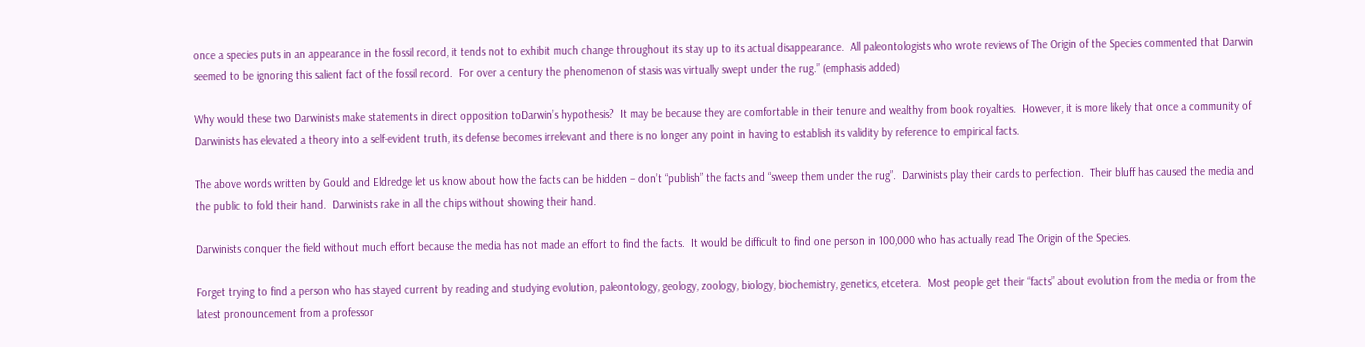once a species puts in an appearance in the fossil record, it tends not to exhibit much change throughout its stay up to its actual disappearance.  All paleontologists who wrote reviews of The Origin of the Species commented that Darwin seemed to be ignoring this salient fact of the fossil record.  For over a century the phenomenon of stasis was virtually swept under the rug.” (emphasis added)

Why would these two Darwinists make statements in direct opposition toDarwin’s hypothesis?  It may be because they are comfortable in their tenure and wealthy from book royalties.  However, it is more likely that once a community of Darwinists has elevated a theory into a self-evident truth, its defense becomes irrelevant and there is no longer any point in having to establish its validity by reference to empirical facts.

The above words written by Gould and Eldredge let us know about how the facts can be hidden – don’t “publish” the facts and “sweep them under the rug”.  Darwinists play their cards to perfection.  Their bluff has caused the media and the public to fold their hand.  Darwinists rake in all the chips without showing their hand.

Darwinists conquer the field without much effort because the media has not made an effort to find the facts.  It would be difficult to find one person in 100,000 who has actually read The Origin of the Species.

Forget trying to find a person who has stayed current by reading and studying evolution, paleontology, geology, zoology, biology, biochemistry, genetics, etcetera.  Most people get their “facts” about evolution from the media or from the latest pronouncement from a professor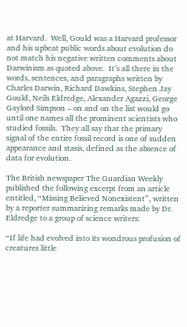at Harvard.  Well, Gould was a Harvard professor and his upbeat public words about evolution do not match his negative written comments about Darwinism as quoted above.  It’s all there in the words, sentences, and paragraphs written by Charles Darwin, Richard Dawkins, Stephen Jay Gould, Neils Eldredge, Alexander Agazzi, George Gaylord Simpson – on and on the list would go until one names all the prominent scientists who studied fossils.  They all say that the primary signal of the entire fossil record is one of sudden appearance and stasis, defined as the absence of data for evolution.

The British newspaper The Guardian Weekly published the following excerpt from an article entitled, “Missing Believed Nonexistent”, written by a reporter summarizing remarks made by Dr. Eldredge to a group of science writers:

“If life had evolved into its wondrous profusion of creatures little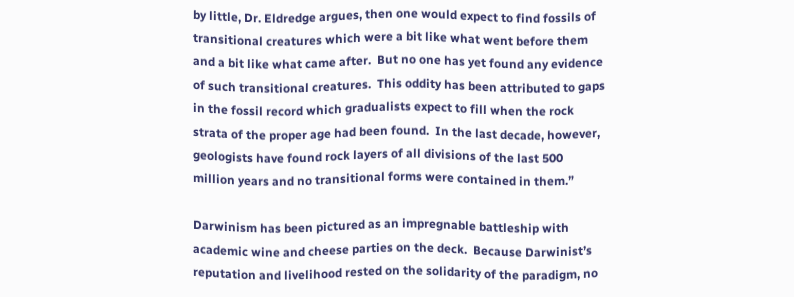by little, Dr. Eldredge argues, then one would expect to find fossils of transitional creatures which were a bit like what went before them and a bit like what came after.  But no one has yet found any evidence of such transitional creatures.  This oddity has been attributed to gaps in the fossil record which gradualists expect to fill when the rock strata of the proper age had been found.  In the last decade, however, geologists have found rock layers of all divisions of the last 500 million years and no transitional forms were contained in them.”

Darwinism has been pictured as an impregnable battleship with academic wine and cheese parties on the deck.  Because Darwinist’s reputation and livelihood rested on the solidarity of the paradigm, no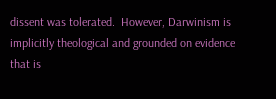dissent was tolerated.  However, Darwinism is implicitly theological and grounded on evidence that is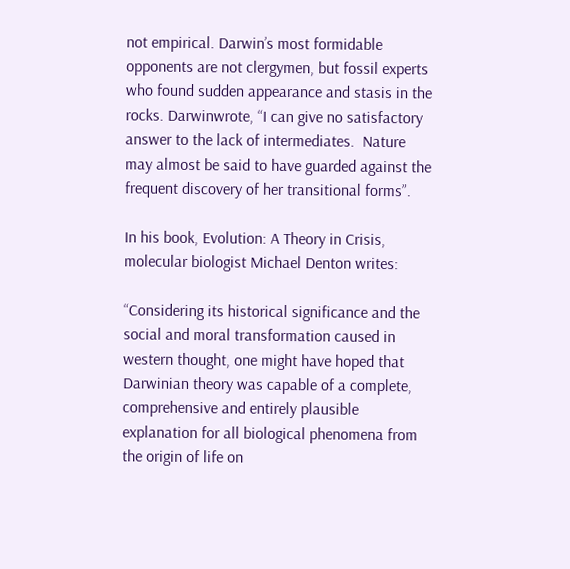not empirical. Darwin’s most formidable opponents are not clergymen, but fossil experts who found sudden appearance and stasis in the rocks. Darwinwrote, “I can give no satisfactory answer to the lack of intermediates.  Nature may almost be said to have guarded against the frequent discovery of her transitional forms”.

In his book, Evolution: A Theory in Crisis, molecular biologist Michael Denton writes:

“Considering its historical significance and the social and moral transformation caused in western thought, one might have hoped that Darwinian theory was capable of a complete, comprehensive and entirely plausible explanation for all biological phenomena from the origin of life on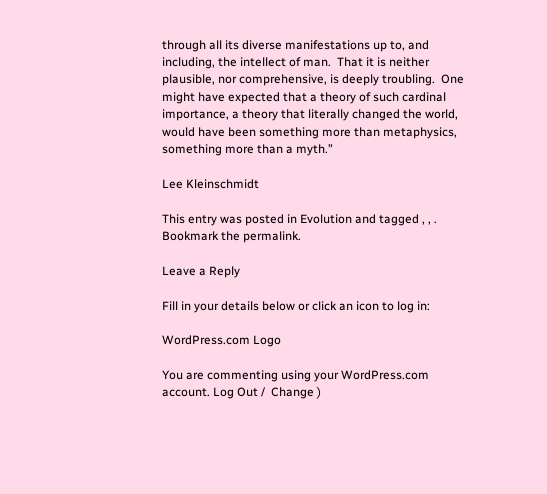through all its diverse manifestations up to, and including, the intellect of man.  That it is neither plausible, nor comprehensive, is deeply troubling.  One might have expected that a theory of such cardinal importance, a theory that literally changed the world, would have been something more than metaphysics, something more than a myth.”

Lee Kleinschmidt

This entry was posted in Evolution and tagged , , . Bookmark the permalink.

Leave a Reply

Fill in your details below or click an icon to log in:

WordPress.com Logo

You are commenting using your WordPress.com account. Log Out /  Change )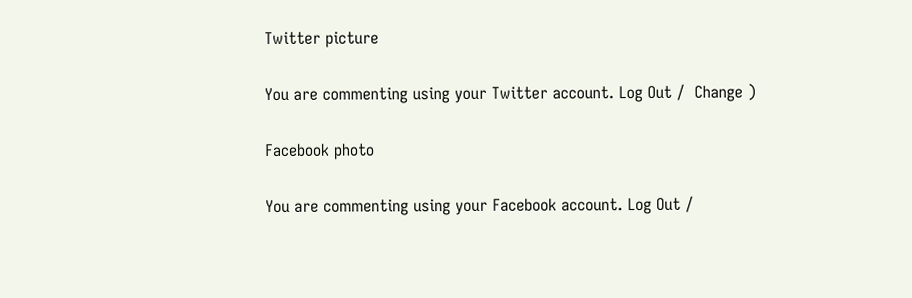Twitter picture

You are commenting using your Twitter account. Log Out /  Change )

Facebook photo

You are commenting using your Facebook account. Log Out /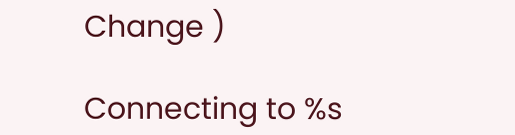Change )

Connecting to %s